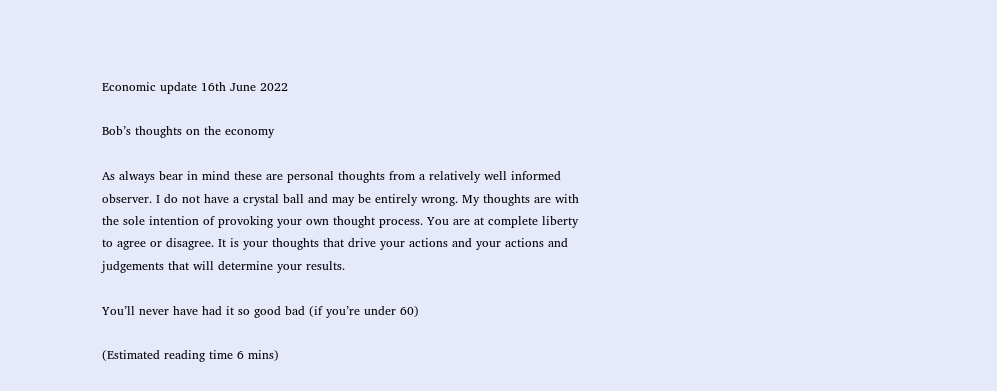Economic update 16th June 2022

Bob’s thoughts on the economy

As always bear in mind these are personal thoughts from a relatively well informed observer. I do not have a crystal ball and may be entirely wrong. My thoughts are with the sole intention of provoking your own thought process. You are at complete liberty to agree or disagree. It is your thoughts that drive your actions and your actions and judgements that will determine your results.

You’ll never have had it so good bad (if you’re under 60)

(Estimated reading time 6 mins)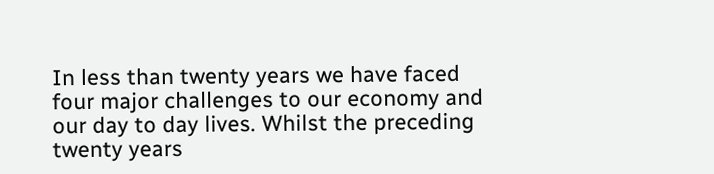In less than twenty years we have faced four major challenges to our economy and our day to day lives. Whilst the preceding twenty years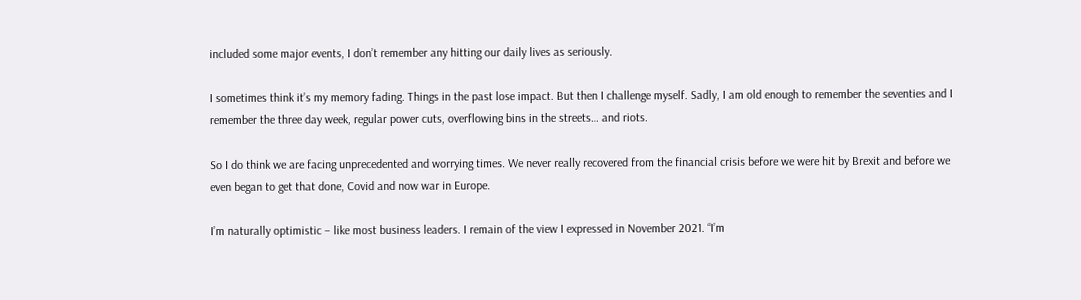included some major events, I don’t remember any hitting our daily lives as seriously.

I sometimes think it’s my memory fading. Things in the past lose impact. But then I challenge myself. Sadly, I am old enough to remember the seventies and I remember the three day week, regular power cuts, overflowing bins in the streets… and riots.

So I do think we are facing unprecedented and worrying times. We never really recovered from the financial crisis before we were hit by Brexit and before we even began to get that done, Covid and now war in Europe.

I’m naturally optimistic – like most business leaders. I remain of the view I expressed in November 2021. “I’m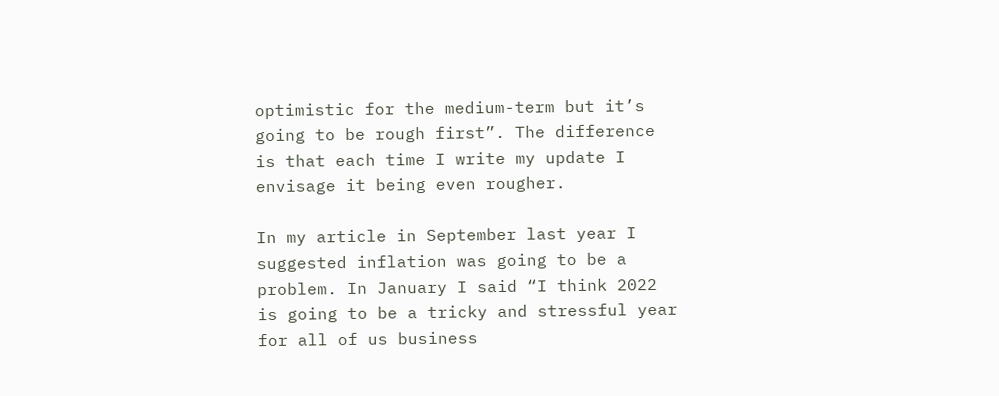optimistic for the medium-term but it’s going to be rough first”. The difference is that each time I write my update I envisage it being even rougher.

In my article in September last year I suggested inflation was going to be a problem. In January I said “I think 2022 is going to be a tricky and stressful year for all of us business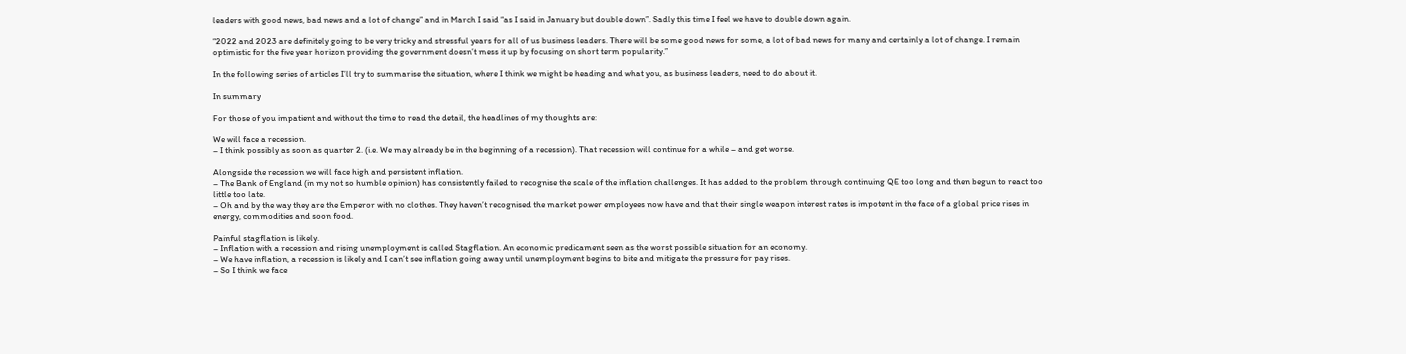leaders with good news, bad news and a lot of change” and in March I said “as I said in January but double down”. Sadly this time I feel we have to double down again.

“2022 and 2023 are definitely going to be very tricky and stressful years for all of us business leaders. There will be some good news for some, a lot of bad news for many and certainly a lot of change. I remain optimistic for the five year horizon providing the government doesn’t mess it up by focusing on short term popularity.”

In the following series of articles I’ll try to summarise the situation, where I think we might be heading and what you, as business leaders, need to do about it.

In summary

For those of you impatient and without the time to read the detail, the headlines of my thoughts are:

We will face a recession.
– I think possibly as soon as quarter 2. (i.e. We may already be in the beginning of a recession). That recession will continue for a while – and get worse.

Alongside the recession we will face high and persistent inflation.
– The Bank of England (in my not so humble opinion) has consistently failed to recognise the scale of the inflation challenges. It has added to the problem through continuing QE too long and then begun to react too little too late.
– Oh and by the way they are the Emperor with no clothes. They haven’t recognised the market power employees now have and that their single weapon interest rates is impotent in the face of a global price rises in energy, commodities and soon food.

Painful stagflation is likely.
– Inflation with a recession and rising unemployment is called Stagflation. An economic predicament seen as the worst possible situation for an economy.
– We have inflation, a recession is likely and I can’t see inflation going away until unemployment begins to bite and mitigate the pressure for pay rises.
– So I think we face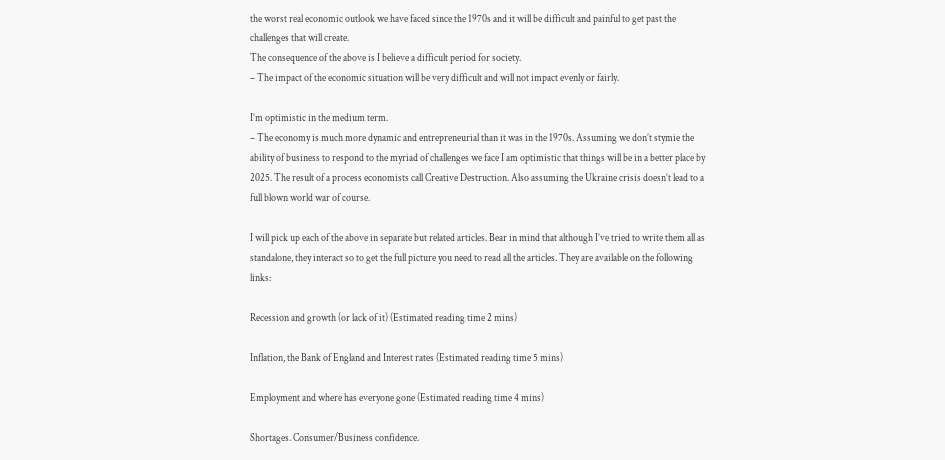the worst real economic outlook we have faced since the 1970s and it will be difficult and painful to get past the challenges that will create.
The consequence of the above is I believe a difficult period for society.
– The impact of the economic situation will be very difficult and will not impact evenly or fairly.

I’m optimistic in the medium term.
– The economy is much more dynamic and entrepreneurial than it was in the 1970s. Assuming we don’t stymie the ability of business to respond to the myriad of challenges we face I am optimistic that things will be in a better place by 2025. The result of a process economists call Creative Destruction. Also assuming the Ukraine crisis doesn’t lead to a full blown world war of course.

I will pick up each of the above in separate but related articles. Bear in mind that although I’ve tried to write them all as standalone, they interact so to get the full picture you need to read all the articles. They are available on the following links:

Recession and growth (or lack of it) (Estimated reading time 2 mins)

Inflation, the Bank of England and Interest rates (Estimated reading time 5 mins)

Employment and where has everyone gone (Estimated reading time 4 mins)

Shortages. Consumer/Business confidence.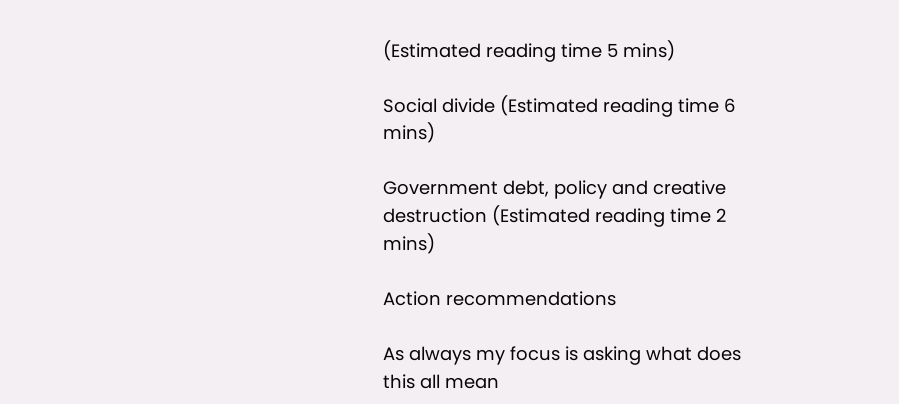(Estimated reading time 5 mins)

Social divide (Estimated reading time 6 mins)

Government debt, policy and creative destruction (Estimated reading time 2 mins)

Action recommendations

As always my focus is asking what does this all mean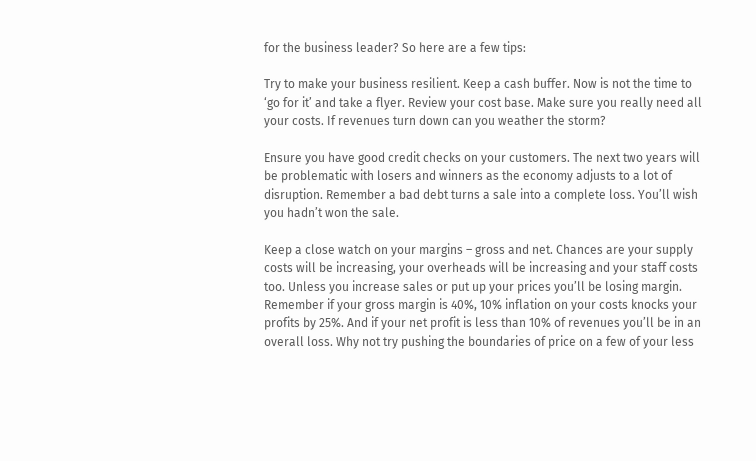for the business leader? So here are a few tips:

Try to make your business resilient. Keep a cash buffer. Now is not the time to ‘go for it’ and take a flyer. Review your cost base. Make sure you really need all your costs. If revenues turn down can you weather the storm?

Ensure you have good credit checks on your customers. The next two years will be problematic with losers and winners as the economy adjusts to a lot of disruption. Remember a bad debt turns a sale into a complete loss. You’ll wish you hadn’t won the sale.

Keep a close watch on your margins – gross and net. Chances are your supply costs will be increasing, your overheads will be increasing and your staff costs too. Unless you increase sales or put up your prices you’ll be losing margin. Remember if your gross margin is 40%, 10% inflation on your costs knocks your profits by 25%. And if your net profit is less than 10% of revenues you’ll be in an overall loss. Why not try pushing the boundaries of price on a few of your less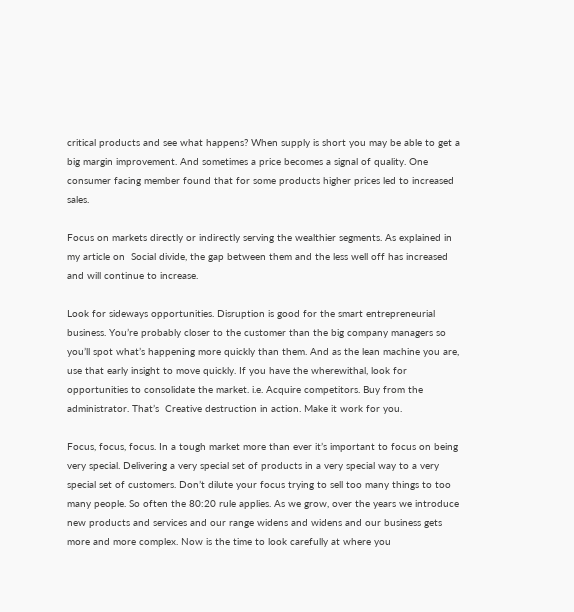critical products and see what happens? When supply is short you may be able to get a big margin improvement. And sometimes a price becomes a signal of quality. One consumer facing member found that for some products higher prices led to increased sales.

Focus on markets directly or indirectly serving the wealthier segments. As explained in my article on  Social divide, the gap between them and the less well off has increased and will continue to increase.

Look for sideways opportunities. Disruption is good for the smart entrepreneurial business. You’re probably closer to the customer than the big company managers so you’ll spot what’s happening more quickly than them. And as the lean machine you are, use that early insight to move quickly. If you have the wherewithal, look for opportunities to consolidate the market. i.e. Acquire competitors. Buy from the administrator. That’s  Creative destruction in action. Make it work for you.

Focus, focus, focus. In a tough market more than ever it’s important to focus on being very special. Delivering a very special set of products in a very special way to a very special set of customers. Don’t dilute your focus trying to sell too many things to too many people. So often the 80:20 rule applies. As we grow, over the years we introduce new products and services and our range widens and widens and our business gets more and more complex. Now is the time to look carefully at where you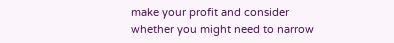make your profit and consider whether you might need to narrow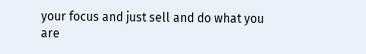your focus and just sell and do what you are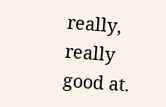really, really good at.